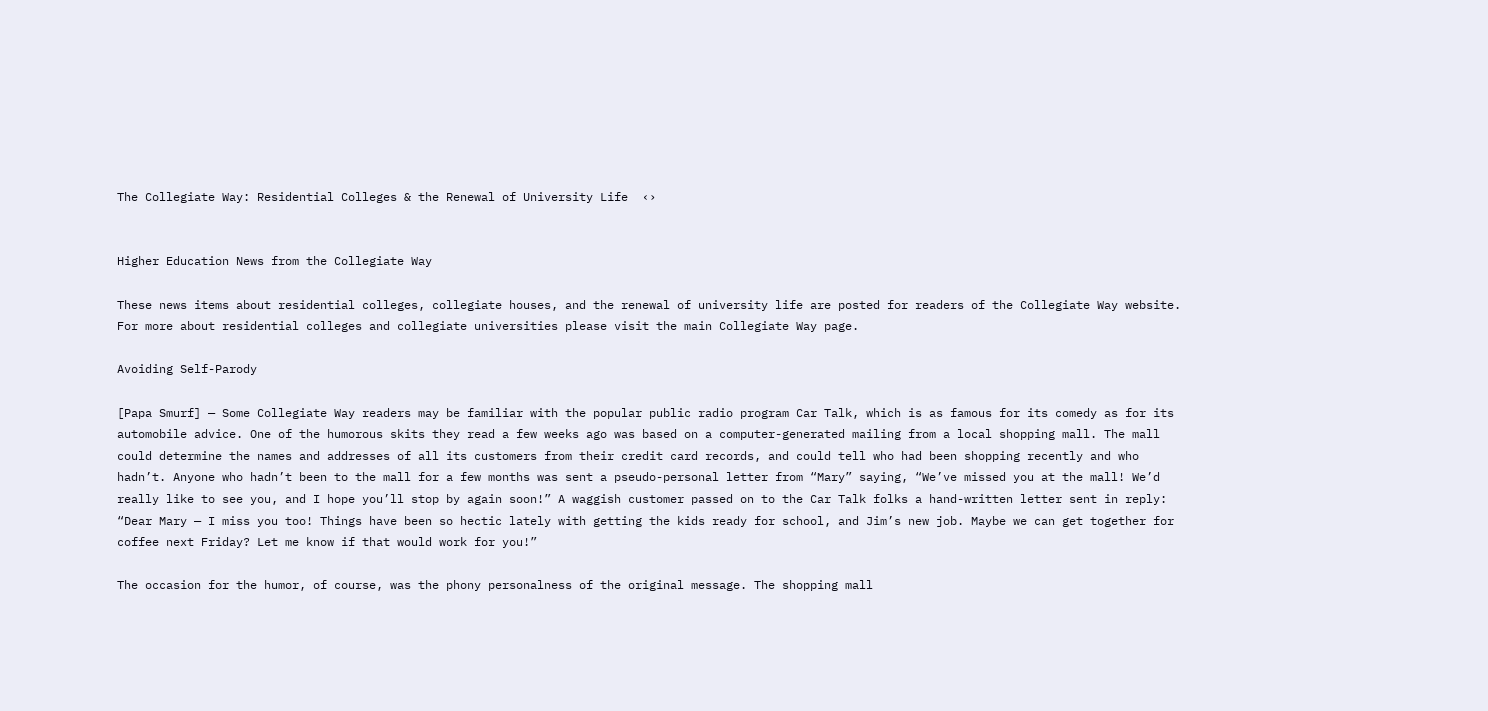The Collegiate Way: Residential Colleges & the Renewal of University Life  ‹›


Higher Education News from the Collegiate Way

These news items about residential colleges, collegiate houses, and the renewal of university life are posted for readers of the Collegiate Way website. For more about residential colleges and collegiate universities please visit the main Collegiate Way page.

Avoiding Self-Parody

[Papa Smurf] — Some Collegiate Way readers may be familiar with the popular public radio program Car Talk, which is as famous for its comedy as for its automobile advice. One of the humorous skits they read a few weeks ago was based on a computer-generated mailing from a local shopping mall. The mall could determine the names and addresses of all its customers from their credit card records, and could tell who had been shopping recently and who hadn’t. Anyone who hadn’t been to the mall for a few months was sent a pseudo-personal letter from “Mary” saying, “We’ve missed you at the mall! We’d really like to see you, and I hope you’ll stop by again soon!” A waggish customer passed on to the Car Talk folks a hand-written letter sent in reply: “Dear Mary — I miss you too! Things have been so hectic lately with getting the kids ready for school, and Jim’s new job. Maybe we can get together for coffee next Friday? Let me know if that would work for you!”

The occasion for the humor, of course, was the phony personalness of the original message. The shopping mall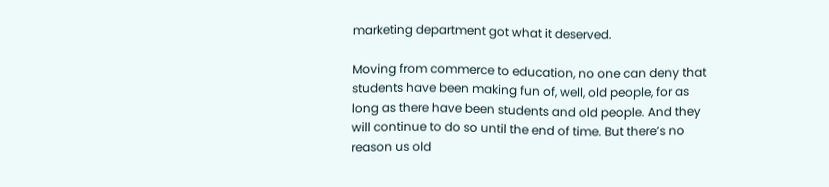marketing department got what it deserved.

Moving from commerce to education, no one can deny that students have been making fun of, well, old people, for as long as there have been students and old people. And they will continue to do so until the end of time. But there’s no reason us old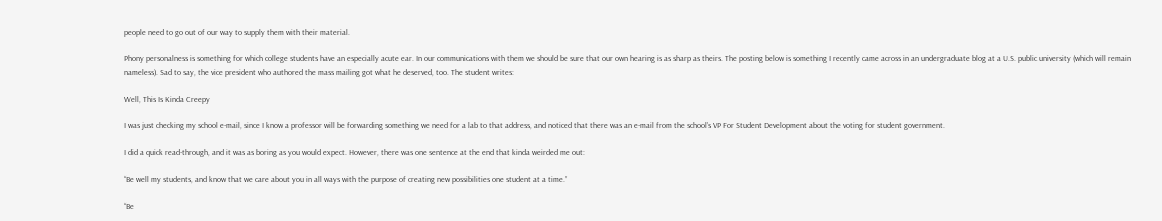people need to go out of our way to supply them with their material.

Phony personalness is something for which college students have an especially acute ear. In our communications with them we should be sure that our own hearing is as sharp as theirs. The posting below is something I recently came across in an undergraduate blog at a U.S. public university (which will remain nameless). Sad to say, the vice president who authored the mass mailing got what he deserved, too. The student writes:

Well, This Is Kinda Creepy

I was just checking my school e-mail, since I know a professor will be forwarding something we need for a lab to that address, and noticed that there was an e-mail from the school’s VP For Student Development about the voting for student government.

I did a quick read-through, and it was as boring as you would expect. However, there was one sentence at the end that kinda weirded me out:

“Be well my students, and know that we care about you in all ways with the purpose of creating new possibilities one student at a time.”

“Be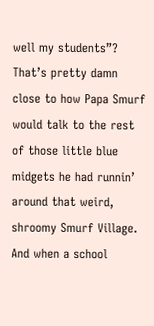well my students”? That’s pretty damn close to how Papa Smurf would talk to the rest of those little blue midgets he had runnin’ around that weird, shroomy Smurf Village. And when a school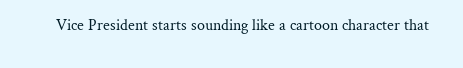Vice President starts sounding like a cartoon character that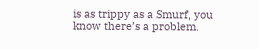is as trippy as a Smurf, you know there’s a problem.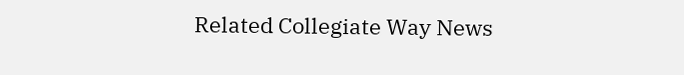Related Collegiate Way News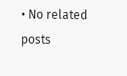• No related posts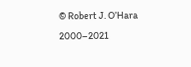© Robert J. O’Hara 2000–2021